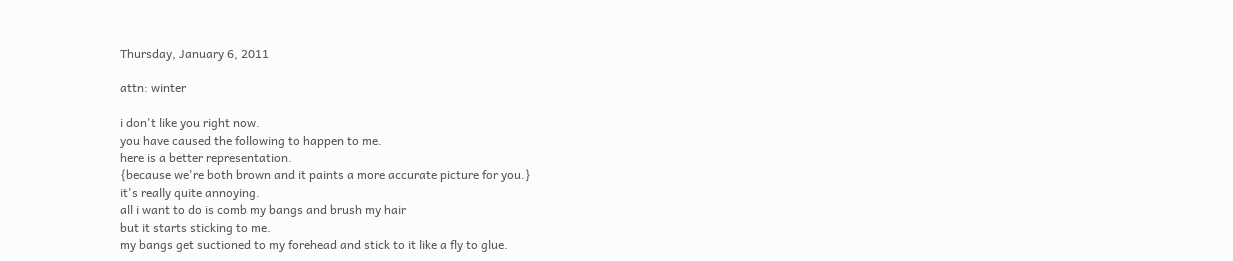Thursday, January 6, 2011

attn: winter

i don't like you right now.
you have caused the following to happen to me.
here is a better representation.
{because we're both brown and it paints a more accurate picture for you.}
it's really quite annoying.
all i want to do is comb my bangs and brush my hair
but it starts sticking to me.
my bangs get suctioned to my forehead and stick to it like a fly to glue.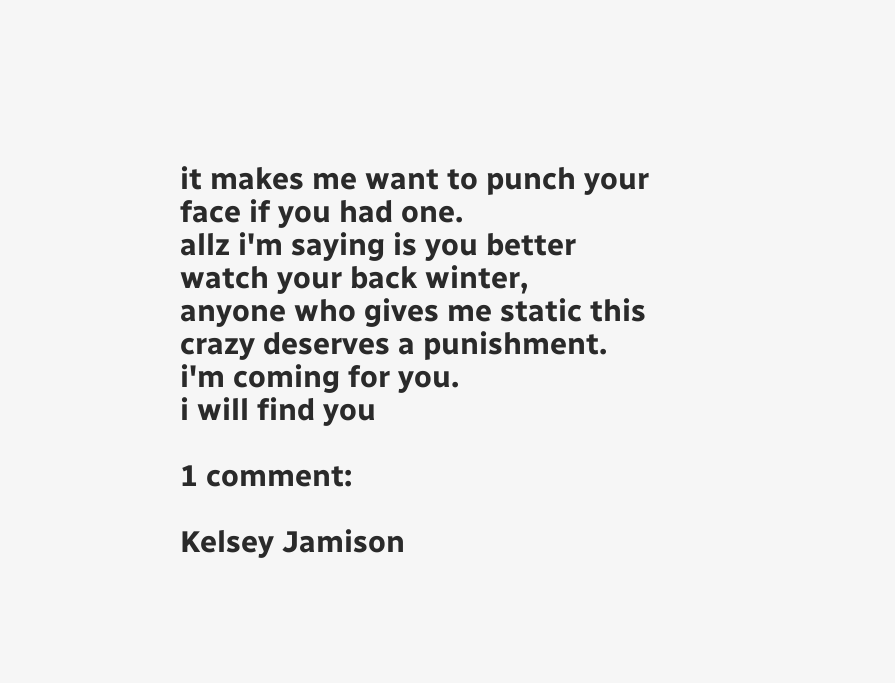it makes me want to punch your face if you had one.
allz i'm saying is you better watch your back winter,
anyone who gives me static this crazy deserves a punishment.
i'm coming for you.
i will find you

1 comment:

Kelsey Jamison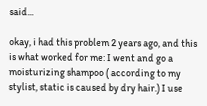said...

okay, i had this problem 2 years ago, and this is what worked for me: I went and go a moisturizing shampoo ( according to my stylist, static is caused by dry hair.) I use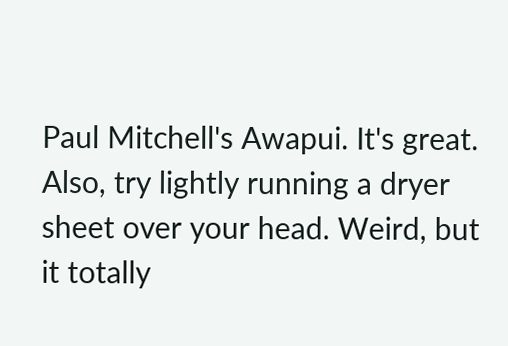Paul Mitchell's Awapui. It's great. Also, try lightly running a dryer sheet over your head. Weird, but it totally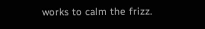works to calm the frizz.